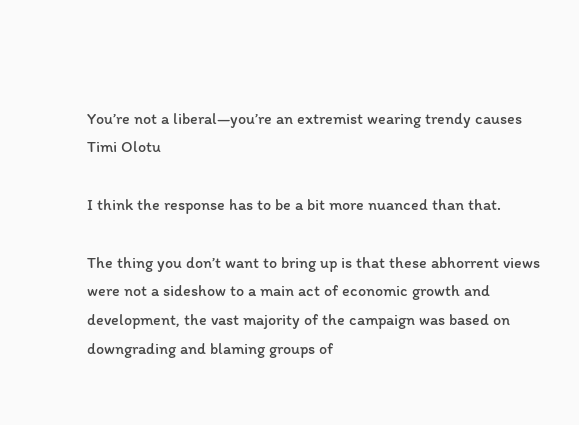You’re not a liberal—you’re an extremist wearing trendy causes
Timi Olotu

I think the response has to be a bit more nuanced than that.

The thing you don’t want to bring up is that these abhorrent views were not a sideshow to a main act of economic growth and development, the vast majority of the campaign was based on downgrading and blaming groups of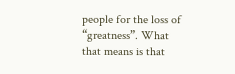people for the loss of “greatness”. What that means is that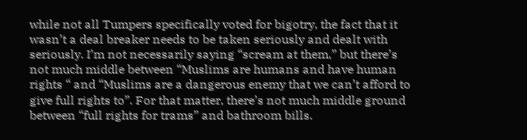while not all Tumpers specifically voted for bigotry, the fact that it wasn’t a deal breaker needs to be taken seriously and dealt with seriously. I’m not necessarily saying “scream at them,” but there’s not much middle between “Muslims are humans and have human rights “ and “Muslims are a dangerous enemy that we can’t afford to give full rights to”. For that matter, there’s not much middle ground between “full rights for trams” and bathroom bills.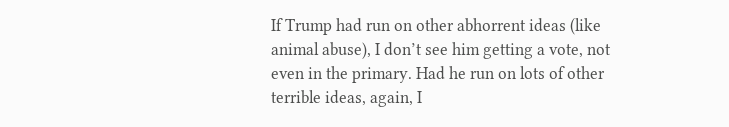If Trump had run on other abhorrent ideas (like animal abuse), I don’t see him getting a vote, not even in the primary. Had he run on lots of other terrible ideas, again, I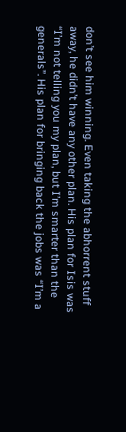don’t see him winning. Even taking the abhorrent stuff away, he didn’t have any other plan. His plan for Isis was “I’m not telling you my plan, but I’m smarter than the generals”. His plan for bringing back the jobs was “I’m a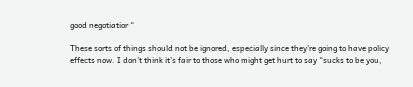good negotiatior “

These sorts of things should not be ignored, especially since they’re going to have policy effects now. I don’t think it’s fair to those who might get hurt to say “sucks to be you,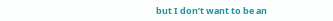but I don’t want to be an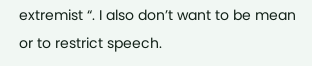extremist “. I also don’t want to be mean or to restrict speech.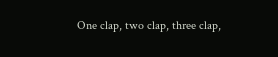One clap, two clap, three clap,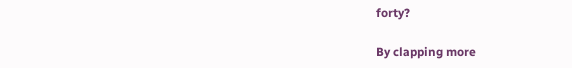forty?

By clapping more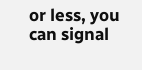or less, you can signal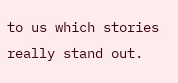to us which stories really stand out.